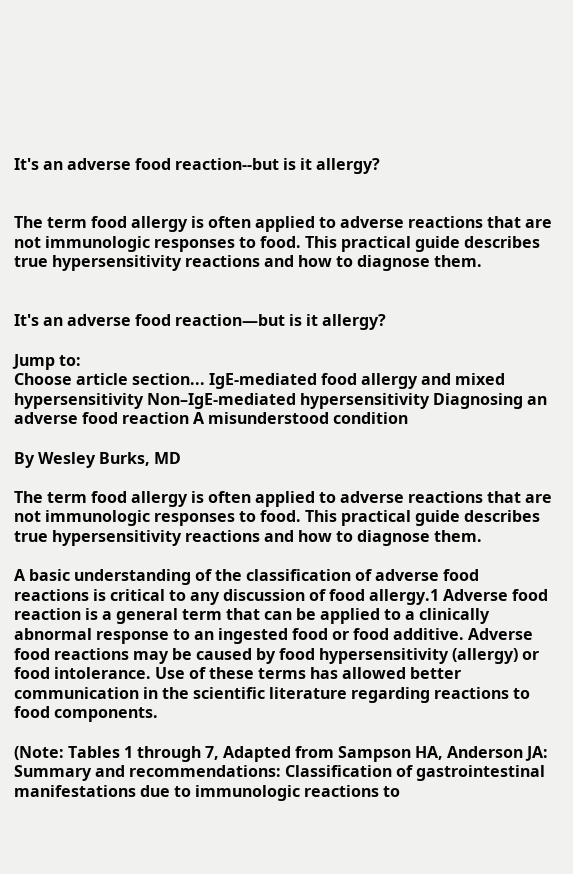It's an adverse food reaction--but is it allergy?


The term food allergy is often applied to adverse reactions that are not immunologic responses to food. This practical guide describes true hypersensitivity reactions and how to diagnose them.


It's an adverse food reaction—but is it allergy?

Jump to:
Choose article section... IgE-mediated food allergy and mixed hypersensitivity Non–IgE-mediated hypersensitivity Diagnosing an adverse food reaction A misunderstood condition

By Wesley Burks, MD

The term food allergy is often applied to adverse reactions that are not immunologic responses to food. This practical guide describes true hypersensitivity reactions and how to diagnose them.

A basic understanding of the classification of adverse food reactions is critical to any discussion of food allergy.1 Adverse food reaction is a general term that can be applied to a clinically abnormal response to an ingested food or food additive. Adverse food reactions may be caused by food hypersensitivity (allergy) or food intolerance. Use of these terms has allowed better communication in the scientific literature regarding reactions to food components.

(Note: Tables 1 through 7, Adapted from Sampson HA, Anderson JA: Summary and recommendations: Classification of gastrointestinal manifestations due to immunologic reactions to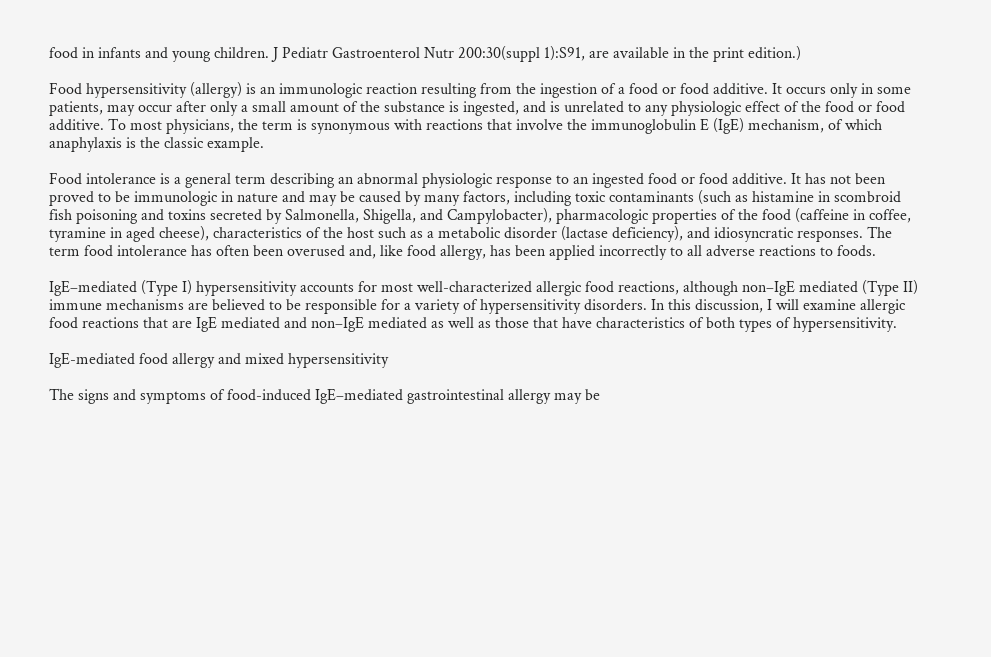food in infants and young children. J Pediatr Gastroenterol Nutr 200:30(suppl 1):S91, are available in the print edition.)

Food hypersensitivity (allergy) is an immunologic reaction resulting from the ingestion of a food or food additive. It occurs only in some patients, may occur after only a small amount of the substance is ingested, and is unrelated to any physiologic effect of the food or food additive. To most physicians, the term is synonymous with reactions that involve the immunoglobulin E (IgE) mechanism, of which anaphylaxis is the classic example.

Food intolerance is a general term describing an abnormal physiologic response to an ingested food or food additive. It has not been proved to be immunologic in nature and may be caused by many factors, including toxic contaminants (such as histamine in scombroid fish poisoning and toxins secreted by Salmonella, Shigella, and Campylobacter), pharmacologic properties of the food (caffeine in coffee, tyramine in aged cheese), characteristics of the host such as a metabolic disorder (lactase deficiency), and idiosyncratic responses. The term food intolerance has often been overused and, like food allergy, has been applied incorrectly to all adverse reactions to foods.

IgE–mediated (Type I) hypersensitivity accounts for most well-characterized allergic food reactions, although non–IgE mediated (Type II) immune mechanisms are believed to be responsible for a variety of hypersensitivity disorders. In this discussion, I will examine allergic food reactions that are IgE mediated and non–IgE mediated as well as those that have characteristics of both types of hypersensitivity.

IgE-mediated food allergy and mixed hypersensitivity

The signs and symptoms of food-induced IgE–mediated gastrointestinal allergy may be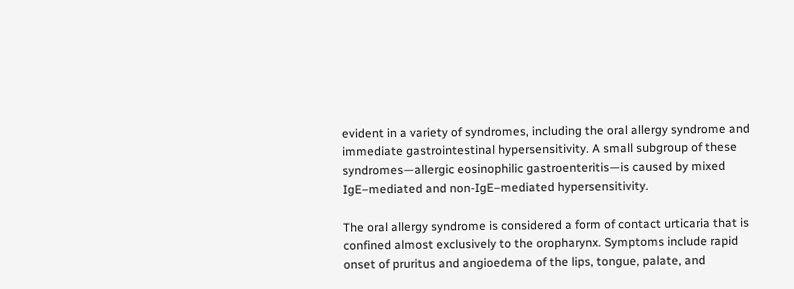evident in a variety of syndromes, including the oral allergy syndrome and immediate gastrointestinal hypersensitivity. A small subgroup of these syndromes—allergic eosinophilic gastroenteritis—is caused by mixed IgE–mediated and non-IgE–mediated hypersensitivity.

The oral allergy syndrome is considered a form of contact urticaria that is confined almost exclusively to the oropharynx. Symptoms include rapid onset of pruritus and angioedema of the lips, tongue, palate, and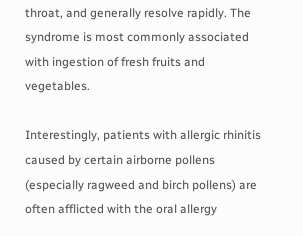throat, and generally resolve rapidly. The syndrome is most commonly associated with ingestion of fresh fruits and vegetables.

Interestingly, patients with allergic rhinitis caused by certain airborne pollens (especially ragweed and birch pollens) are often afflicted with the oral allergy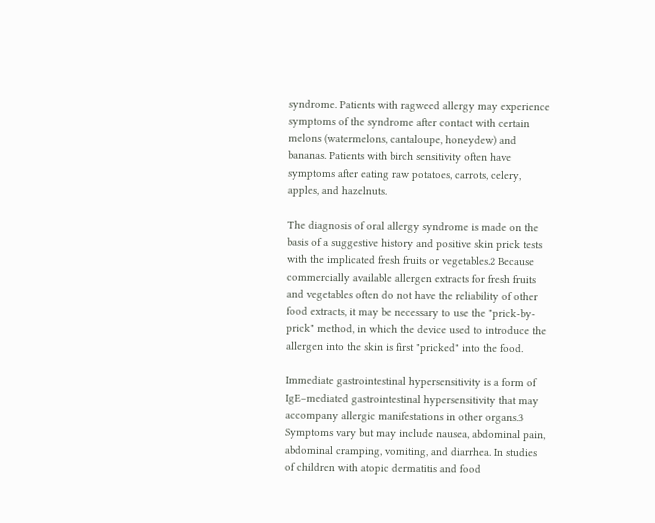syndrome. Patients with ragweed allergy may experience symptoms of the syndrome after contact with certain melons (watermelons, cantaloupe, honeydew) and bananas. Patients with birch sensitivity often have symptoms after eating raw potatoes, carrots, celery, apples, and hazelnuts.

The diagnosis of oral allergy syndrome is made on the basis of a suggestive history and positive skin prick tests with the implicated fresh fruits or vegetables.2 Because commercially available allergen extracts for fresh fruits and vegetables often do not have the reliability of other food extracts, it may be necessary to use the "prick-by-prick" method, in which the device used to introduce the allergen into the skin is first "pricked" into the food.

Immediate gastrointestinal hypersensitivity is a form of IgE–mediated gastrointestinal hypersensitivity that may accompany allergic manifestations in other organs.3 Symptoms vary but may include nausea, abdominal pain, abdominal cramping, vomiting, and diarrhea. In studies of children with atopic dermatitis and food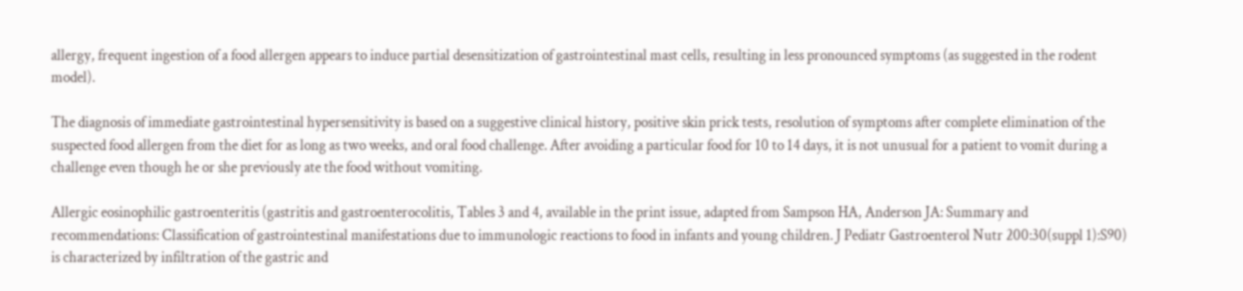allergy, frequent ingestion of a food allergen appears to induce partial desensitization of gastrointestinal mast cells, resulting in less pronounced symptoms (as suggested in the rodent model).

The diagnosis of immediate gastrointestinal hypersensitivity is based on a suggestive clinical history, positive skin prick tests, resolution of symptoms after complete elimination of the suspected food allergen from the diet for as long as two weeks, and oral food challenge. After avoiding a particular food for 10 to 14 days, it is not unusual for a patient to vomit during a challenge even though he or she previously ate the food without vomiting.

Allergic eosinophilic gastroenteritis (gastritis and gastroenterocolitis, Tables 3 and 4, available in the print issue, adapted from Sampson HA, Anderson JA: Summary and recommendations: Classification of gastrointestinal manifestations due to immunologic reactions to food in infants and young children. J Pediatr Gastroenterol Nutr 200:30(suppl 1):S90) is characterized by infiltration of the gastric and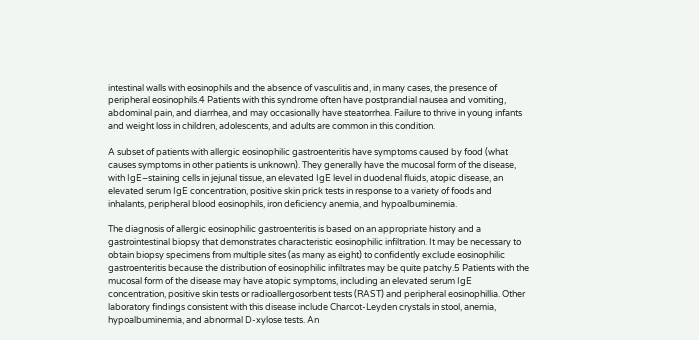intestinal walls with eosinophils and the absence of vasculitis and, in many cases, the presence of peripheral eosinophils.4 Patients with this syndrome often have postprandial nausea and vomiting, abdominal pain, and diarrhea, and may occasionally have steatorrhea. Failure to thrive in young infants and weight loss in children, adolescents, and adults are common in this condition.

A subset of patients with allergic eosinophilic gastroenteritis have symptoms caused by food (what causes symptoms in other patients is unknown). They generally have the mucosal form of the disease, with IgE–staining cells in jejunal tissue, an elevated IgE level in duodenal fluids, atopic disease, an elevated serum IgE concentration, positive skin prick tests in response to a variety of foods and inhalants, peripheral blood eosinophils, iron deficiency anemia, and hypoalbuminemia.

The diagnosis of allergic eosinophilic gastroenteritis is based on an appropriate history and a gastrointestinal biopsy that demonstrates characteristic eosinophilic infiltration. It may be necessary to obtain biopsy specimens from multiple sites (as many as eight) to confidently exclude eosinophilic gastroenteritis because the distribution of eosinophilic infiltrates may be quite patchy.5 Patients with the mucosal form of the disease may have atopic symptoms, including an elevated serum IgE concentration, positive skin tests or radioallergosorbent tests (RAST) and peripheral eosinophillia. Other laboratory findings consistent with this disease include Charcot-Leyden crystals in stool, anemia, hypoalbuminemia, and abnormal D-xylose tests. An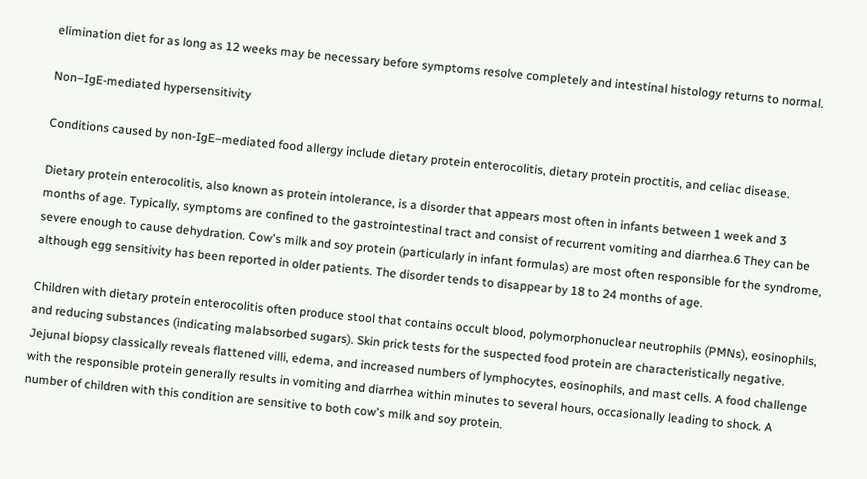elimination diet for as long as 12 weeks may be necessary before symptoms resolve completely and intestinal histology returns to normal.

Non–IgE-mediated hypersensitivity

Conditions caused by non-IgE–mediated food allergy include dietary protein enterocolitis, dietary protein proctitis, and celiac disease.

Dietary protein enterocolitis, also known as protein intolerance, is a disorder that appears most often in infants between 1 week and 3 months of age. Typically, symptoms are confined to the gastrointestinal tract and consist of recurrent vomiting and diarrhea.6 They can be severe enough to cause dehydration. Cow's milk and soy protein (particularly in infant formulas) are most often responsible for the syndrome, although egg sensitivity has been reported in older patients. The disorder tends to disappear by 18 to 24 months of age.

Children with dietary protein enterocolitis often produce stool that contains occult blood, polymorphonuclear neutrophils (PMNs), eosinophils, and reducing substances (indicating malabsorbed sugars). Skin prick tests for the suspected food protein are characteristically negative. Jejunal biopsy classically reveals flattened villi, edema, and increased numbers of lymphocytes, eosinophils, and mast cells. A food challenge with the responsible protein generally results in vomiting and diarrhea within minutes to several hours, occasionally leading to shock. A number of children with this condition are sensitive to both cow's milk and soy protein.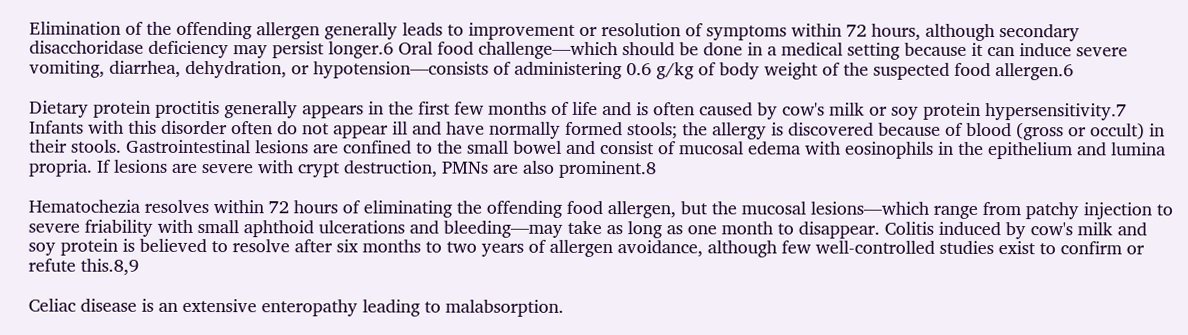Elimination of the offending allergen generally leads to improvement or resolution of symptoms within 72 hours, although secondary disacchoridase deficiency may persist longer.6 Oral food challenge—which should be done in a medical setting because it can induce severe vomiting, diarrhea, dehydration, or hypotension—consists of administering 0.6 g/kg of body weight of the suspected food allergen.6

Dietary protein proctitis generally appears in the first few months of life and is often caused by cow's milk or soy protein hypersensitivity.7 Infants with this disorder often do not appear ill and have normally formed stools; the allergy is discovered because of blood (gross or occult) in their stools. Gastrointestinal lesions are confined to the small bowel and consist of mucosal edema with eosinophils in the epithelium and lumina propria. If lesions are severe with crypt destruction, PMNs are also prominent.8

Hematochezia resolves within 72 hours of eliminating the offending food allergen, but the mucosal lesions—which range from patchy injection to severe friability with small aphthoid ulcerations and bleeding—may take as long as one month to disappear. Colitis induced by cow's milk and soy protein is believed to resolve after six months to two years of allergen avoidance, although few well-controlled studies exist to confirm or refute this.8,9

Celiac disease is an extensive enteropathy leading to malabsorption.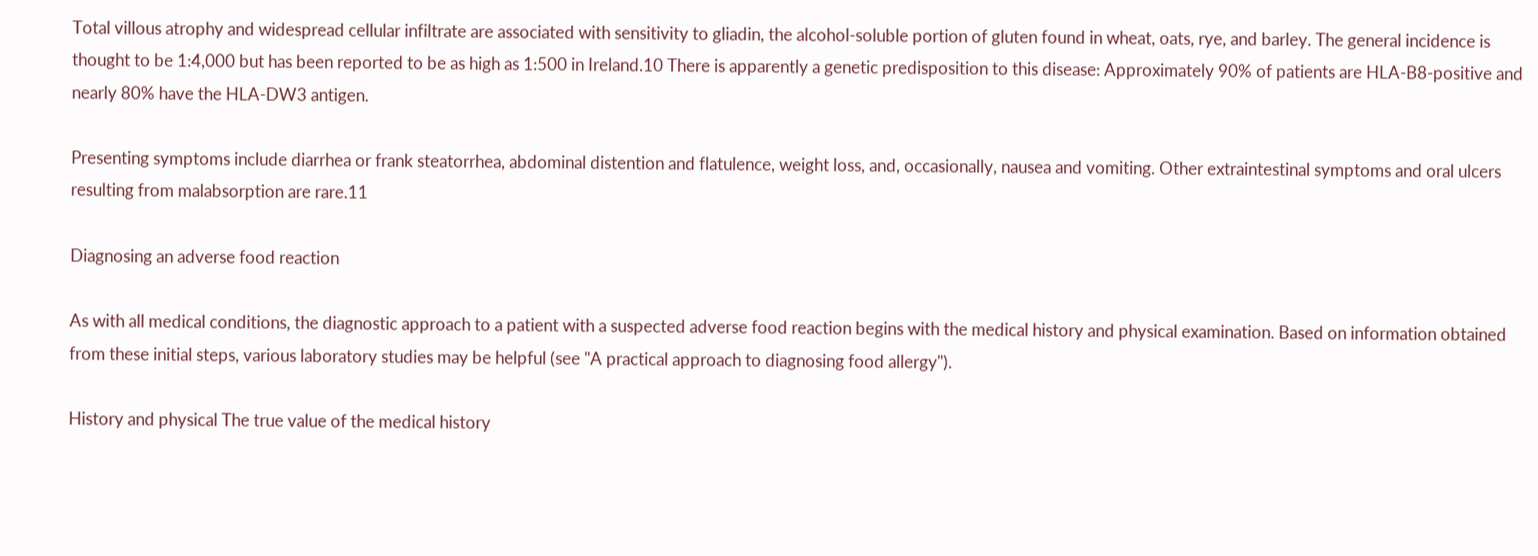Total villous atrophy and widespread cellular infiltrate are associated with sensitivity to gliadin, the alcohol-soluble portion of gluten found in wheat, oats, rye, and barley. The general incidence is thought to be 1:4,000 but has been reported to be as high as 1:500 in Ireland.10 There is apparently a genetic predisposition to this disease: Approximately 90% of patients are HLA-B8-positive and nearly 80% have the HLA-DW3 antigen.

Presenting symptoms include diarrhea or frank steatorrhea, abdominal distention and flatulence, weight loss, and, occasionally, nausea and vomiting. Other extraintestinal symptoms and oral ulcers resulting from malabsorption are rare.11

Diagnosing an adverse food reaction

As with all medical conditions, the diagnostic approach to a patient with a suspected adverse food reaction begins with the medical history and physical examination. Based on information obtained from these initial steps, various laboratory studies may be helpful (see "A practical approach to diagnosing food allergy").

History and physical The true value of the medical history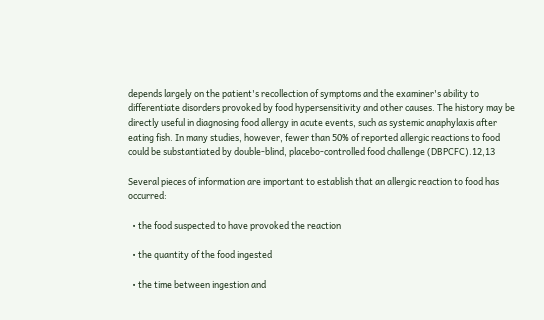depends largely on the patient's recollection of symptoms and the examiner's ability to differentiate disorders provoked by food hypersensitivity and other causes. The history may be directly useful in diagnosing food allergy in acute events, such as systemic anaphylaxis after eating fish. In many studies, however, fewer than 50% of reported allergic reactions to food could be substantiated by double-blind, placebo-controlled food challenge (DBPCFC).12,13

Several pieces of information are important to establish that an allergic reaction to food has occurred:

  • the food suspected to have provoked the reaction

  • the quantity of the food ingested

  • the time between ingestion and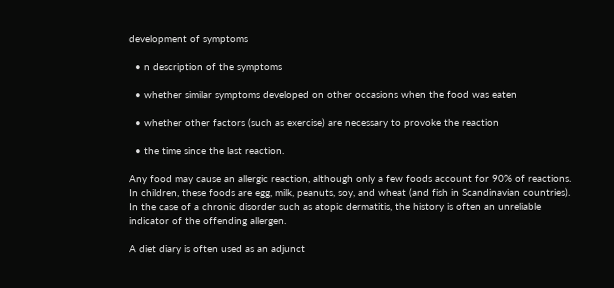development of symptoms

  • n description of the symptoms

  • whether similar symptoms developed on other occasions when the food was eaten

  • whether other factors (such as exercise) are necessary to provoke the reaction

  • the time since the last reaction.

Any food may cause an allergic reaction, although only a few foods account for 90% of reactions. In children, these foods are egg, milk, peanuts, soy, and wheat (and fish in Scandinavian countries). In the case of a chronic disorder such as atopic dermatitis, the history is often an unreliable indicator of the offending allergen.

A diet diary is often used as an adjunct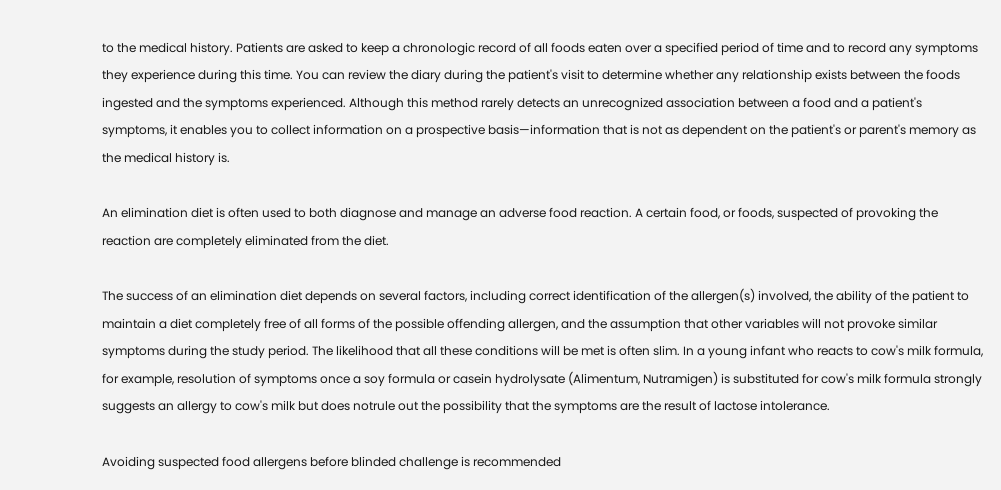to the medical history. Patients are asked to keep a chronologic record of all foods eaten over a specified period of time and to record any symptoms they experience during this time. You can review the diary during the patient's visit to determine whether any relationship exists between the foods ingested and the symptoms experienced. Although this method rarely detects an unrecognized association between a food and a patient's symptoms, it enables you to collect information on a prospective basis—information that is not as dependent on the patient's or parent's memory as the medical history is.

An elimination diet is often used to both diagnose and manage an adverse food reaction. A certain food, or foods, suspected of provoking the reaction are completely eliminated from the diet.

The success of an elimination diet depends on several factors, including correct identification of the allergen(s) involved, the ability of the patient to maintain a diet completely free of all forms of the possible offending allergen, and the assumption that other variables will not provoke similar symptoms during the study period. The likelihood that all these conditions will be met is often slim. In a young infant who reacts to cow's milk formula, for example, resolution of symptoms once a soy formula or casein hydrolysate (Alimentum, Nutramigen) is substituted for cow's milk formula strongly suggests an allergy to cow's milk but does notrule out the possibility that the symptoms are the result of lactose intolerance.

Avoiding suspected food allergens before blinded challenge is recommended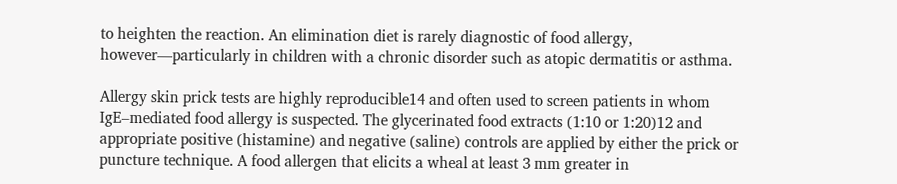to heighten the reaction. An elimination diet is rarely diagnostic of food allergy, however—particularly in children with a chronic disorder such as atopic dermatitis or asthma.

Allergy skin prick tests are highly reproducible14 and often used to screen patients in whom IgE–mediated food allergy is suspected. The glycerinated food extracts (1:10 or 1:20)12 and appropriate positive (histamine) and negative (saline) controls are applied by either the prick or puncture technique. A food allergen that elicits a wheal at least 3 mm greater in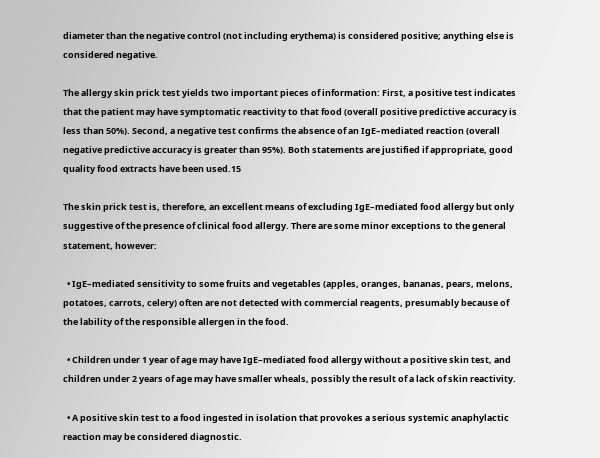diameter than the negative control (not including erythema) is considered positive; anything else is considered negative.

The allergy skin prick test yields two important pieces of information: First, a positive test indicates that the patient may have symptomatic reactivity to that food (overall positive predictive accuracy is less than 50%). Second, a negative test confirms the absence of an IgE–mediated reaction (overall negative predictive accuracy is greater than 95%). Both statements are justified if appropriate, good quality food extracts have been used.15

The skin prick test is, therefore, an excellent means of excluding IgE–mediated food allergy but only suggestive of the presence of clinical food allergy. There are some minor exceptions to the general statement, however:

  • IgE–mediated sensitivity to some fruits and vegetables (apples, oranges, bananas, pears, melons, potatoes, carrots, celery) often are not detected with commercial reagents, presumably because of the lability of the responsible allergen in the food.

  • Children under 1 year of age may have IgE–mediated food allergy without a positive skin test, and children under 2 years of age may have smaller wheals, possibly the result of a lack of skin reactivity.

  • A positive skin test to a food ingested in isolation that provokes a serious systemic anaphylactic reaction may be considered diagnostic.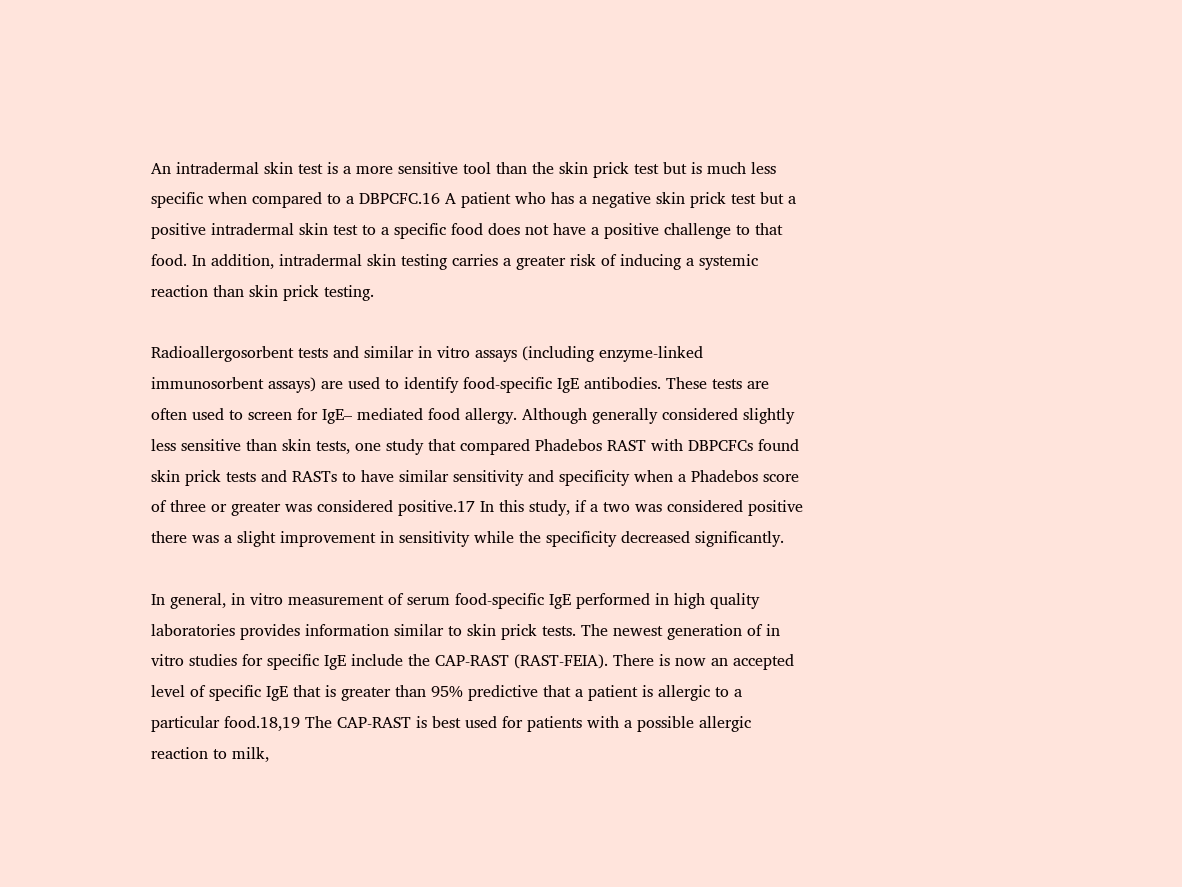An intradermal skin test is a more sensitive tool than the skin prick test but is much less specific when compared to a DBPCFC.16 A patient who has a negative skin prick test but a positive intradermal skin test to a specific food does not have a positive challenge to that food. In addition, intradermal skin testing carries a greater risk of inducing a systemic reaction than skin prick testing.

Radioallergosorbent tests and similar in vitro assays (including enzyme-linked immunosorbent assays) are used to identify food-specific IgE antibodies. These tests are often used to screen for IgE– mediated food allergy. Although generally considered slightly less sensitive than skin tests, one study that compared Phadebos RAST with DBPCFCs found skin prick tests and RASTs to have similar sensitivity and specificity when a Phadebos score of three or greater was considered positive.17 In this study, if a two was considered positive there was a slight improvement in sensitivity while the specificity decreased significantly.

In general, in vitro measurement of serum food-specific IgE performed in high quality laboratories provides information similar to skin prick tests. The newest generation of in vitro studies for specific IgE include the CAP-RAST (RAST-FEIA). There is now an accepted level of specific IgE that is greater than 95% predictive that a patient is allergic to a particular food.18,19 The CAP-RAST is best used for patients with a possible allergic reaction to milk,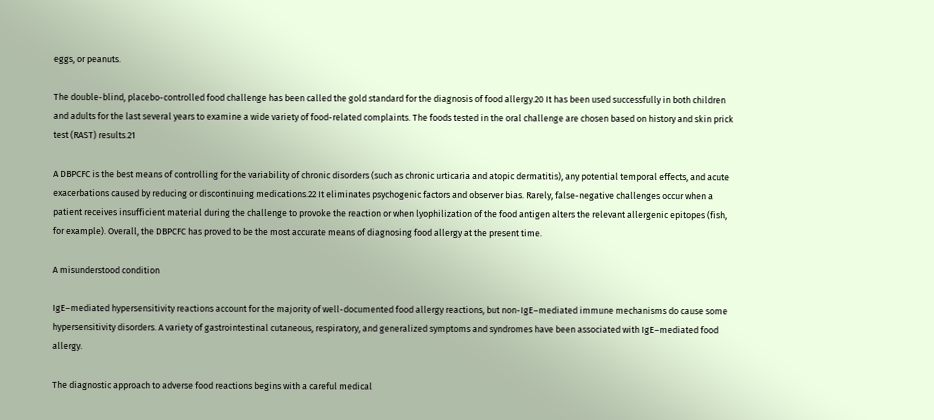eggs, or peanuts.

The double-blind, placebo-controlled food challenge has been called the gold standard for the diagnosis of food allergy.20 It has been used successfully in both children and adults for the last several years to examine a wide variety of food-related complaints. The foods tested in the oral challenge are chosen based on history and skin prick test (RAST) results.21

A DBPCFC is the best means of controlling for the variability of chronic disorders (such as chronic urticaria and atopic dermatitis), any potential temporal effects, and acute exacerbations caused by reducing or discontinuing medications.22 It eliminates psychogenic factors and observer bias. Rarely, false-negative challenges occur when a patient receives insufficient material during the challenge to provoke the reaction or when lyophilization of the food antigen alters the relevant allergenic epitopes (fish, for example). Overall, the DBPCFC has proved to be the most accurate means of diagnosing food allergy at the present time.

A misunderstood condition

IgE–mediated hypersensitivity reactions account for the majority of well-documented food allergy reactions, but non-IgE–mediated immune mechanisms do cause some hypersensitivity disorders. A variety of gastrointestinal cutaneous, respiratory, and generalized symptoms and syndromes have been associated with IgE–mediated food allergy.

The diagnostic approach to adverse food reactions begins with a careful medical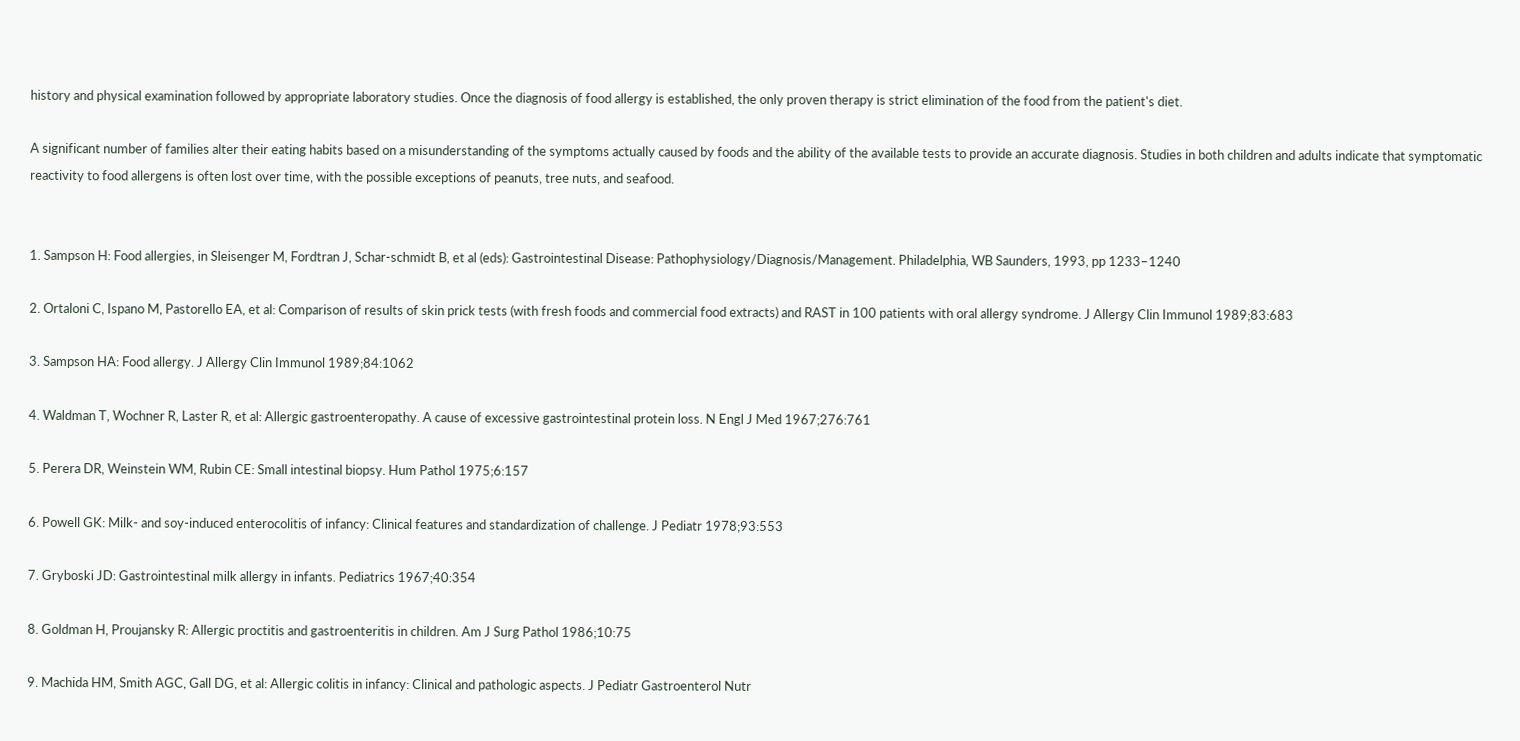history and physical examination followed by appropriate laboratory studies. Once the diagnosis of food allergy is established, the only proven therapy is strict elimination of the food from the patient's diet.

A significant number of families alter their eating habits based on a misunderstanding of the symptoms actually caused by foods and the ability of the available tests to provide an accurate diagnosis. Studies in both children and adults indicate that symptomatic reactivity to food allergens is often lost over time, with the possible exceptions of peanuts, tree nuts, and seafood.


1. Sampson H: Food allergies, in Sleisenger M, Fordtran J, Schar-schmidt B, et al (eds): Gastrointestinal Disease: Pathophysiology/Diagnosis/Management. Philadelphia, WB Saunders, 1993, pp 1233–1240

2. Ortaloni C, Ispano M, Pastorello EA, et al: Comparison of results of skin prick tests (with fresh foods and commercial food extracts) and RAST in 100 patients with oral allergy syndrome. J Allergy Clin Immunol 1989;83:683

3. Sampson HA: Food allergy. J Allergy Clin Immunol 1989;84:1062

4. Waldman T, Wochner R, Laster R, et al: Allergic gastroenteropathy. A cause of excessive gastrointestinal protein loss. N Engl J Med 1967;276:761

5. Perera DR, Weinstein WM, Rubin CE: Small intestinal biopsy. Hum Pathol 1975;6:157

6. Powell GK: Milk- and soy-induced enterocolitis of infancy: Clinical features and standardization of challenge. J Pediatr 1978;93:553

7. Gryboski JD: Gastrointestinal milk allergy in infants. Pediatrics 1967;40:354

8. Goldman H, Proujansky R: Allergic proctitis and gastroenteritis in children. Am J Surg Pathol 1986;10:75

9. Machida HM, Smith AGC, Gall DG, et al: Allergic colitis in infancy: Clinical and pathologic aspects. J Pediatr Gastroenterol Nutr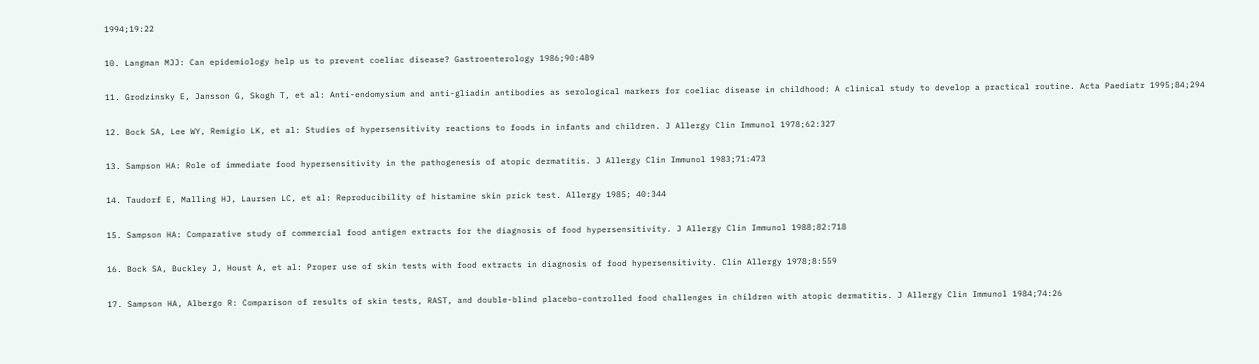1994;19:22

10. Langman MJJ: Can epidemiology help us to prevent coeliac disease? Gastroenterology 1986;90:489

11. Grodzinsky E, Jansson G, Skogh T, et al: Anti-endomysium and anti-gliadin antibodies as serological markers for coeliac disease in childhood: A clinical study to develop a practical routine. Acta Paediatr 1995;84;294

12. Bock SA, Lee WY, Remigio LK, et al: Studies of hypersensitivity reactions to foods in infants and children. J Allergy Clin Immunol 1978;62:327

13. Sampson HA: Role of immediate food hypersensitivity in the pathogenesis of atopic dermatitis. J Allergy Clin Immunol 1983;71:473

14. Taudorf E, Malling HJ, Laursen LC, et al: Reproducibility of histamine skin prick test. Allergy 1985; 40:344

15. Sampson HA: Comparative study of commercial food antigen extracts for the diagnosis of food hypersensitivity. J Allergy Clin Immunol 1988;82:718

16. Bock SA, Buckley J, Houst A, et al: Proper use of skin tests with food extracts in diagnosis of food hypersensitivity. Clin Allergy 1978;8:559

17. Sampson HA, Albergo R: Comparison of results of skin tests, RAST, and double-blind placebo-controlled food challenges in children with atopic dermatitis. J Allergy Clin Immunol 1984;74:26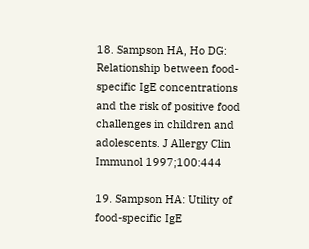18. Sampson HA, Ho DG: Relationship between food-specific IgE concentrations and the risk of positive food challenges in children and adolescents. J Allergy Clin Immunol 1997;100:444

19. Sampson HA: Utility of food-specific IgE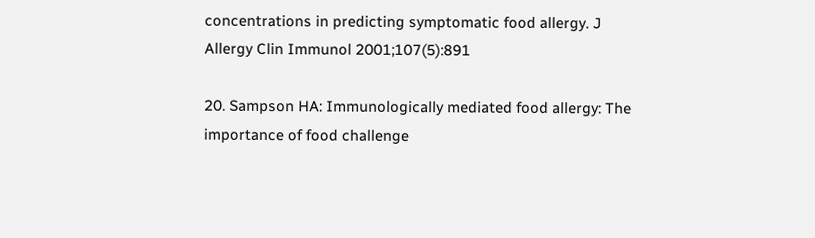concentrations in predicting symptomatic food allergy. J Allergy Clin Immunol 2001;107(5):891

20. Sampson HA: Immunologically mediated food allergy: The importance of food challenge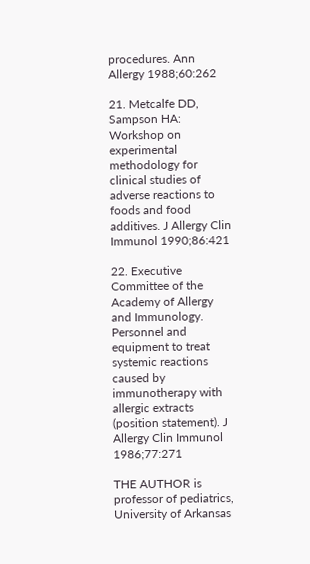procedures. Ann Allergy 1988;60:262

21. Metcalfe DD, Sampson HA: Workshop on experimental methodology for clinical studies of adverse reactions to foods and food additives. J Allergy Clin Immunol 1990;86:421

22. Executive Committee of the Academy of Allergy and Immunology. Personnel and equipment to treat systemic reactions caused by immunotherapy with allergic extracts (position statement). J Allergy Clin Immunol 1986;77:271

THE AUTHOR is professor of pediatrics, University of Arkansas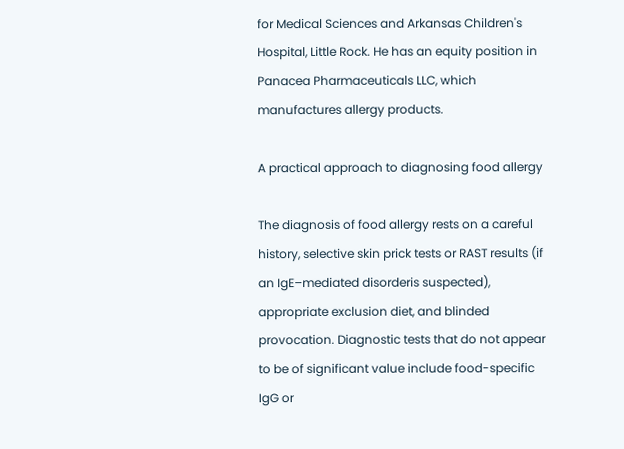for Medical Sciences and Arkansas Children's Hospital, Little Rock. He has an equity position in Panacea Pharmaceuticals LLC, which manufactures allergy products.

A practical approach to diagnosing food allergy

The diagnosis of food allergy rests on a careful history, selective skin prick tests or RAST results (if an IgE–mediated disorderis suspected), appropriate exclusion diet, and blinded provocation. Diagnostic tests that do not appear to be of significant value include food-specific IgG or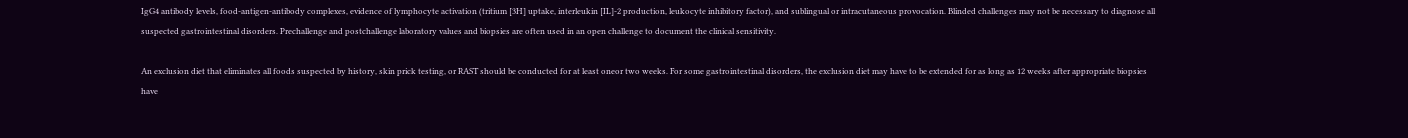IgG4 antibody levels, food-antigen-antibody complexes, evidence of lymphocyte activation (tritium [3H] uptake, interleukin [IL]-2 production, leukocyte inhibitory factor), and sublingual or intracutaneous provocation. Blinded challenges may not be necessary to diagnose all suspected gastrointestinal disorders. Prechallenge and postchallenge laboratory values and biopsies are often used in an open challenge to document the clinical sensitivity.

An exclusion diet that eliminates all foods suspected by history, skin prick testing, or RAST should be conducted for at least oneor two weeks. For some gastrointestinal disorders, the exclusion diet may have to be extended for as long as 12 weeks after appropriate biopsies have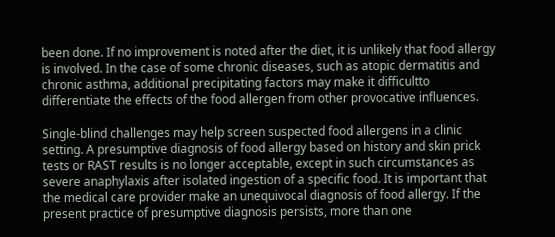been done. If no improvement is noted after the diet, it is unlikely that food allergy is involved. In the case of some chronic diseases, such as atopic dermatitis and chronic asthma, additional precipitating factors may make it difficultto differentiate the effects of the food allergen from other provocative influences.

Single-blind challenges may help screen suspected food allergens in a clinic setting. A presumptive diagnosis of food allergy based on history and skin prick tests or RAST results is no longer acceptable, except in such circumstances as severe anaphylaxis after isolated ingestion of a specific food. It is important that the medical care provider make an unequivocal diagnosis of food allergy. If the present practice of presumptive diagnosis persists, more than one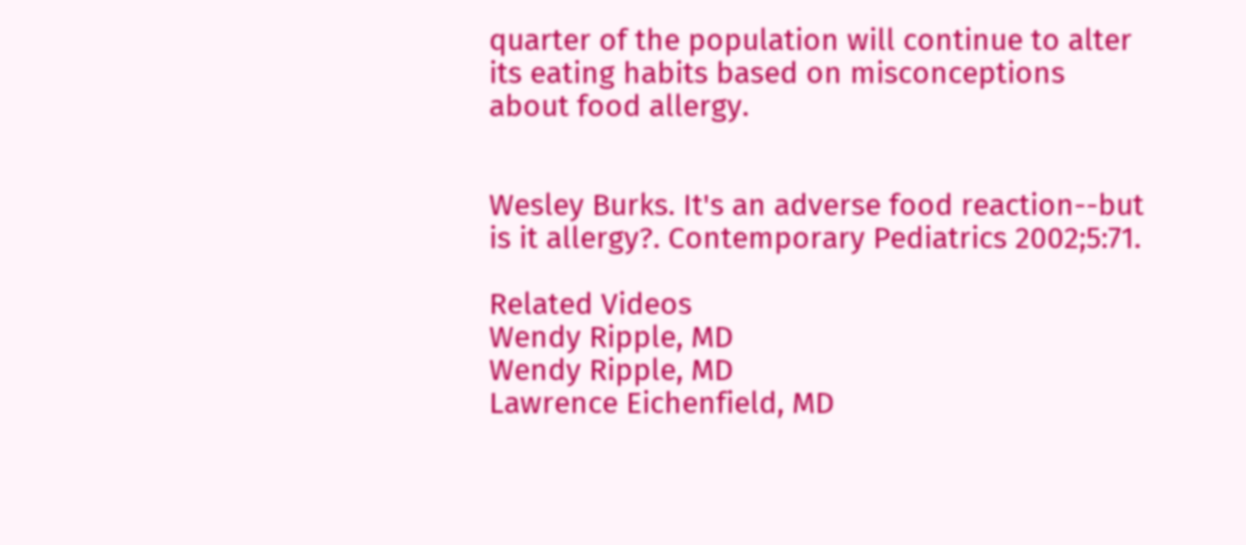quarter of the population will continue to alter its eating habits based on misconceptions about food allergy.


Wesley Burks. It's an adverse food reaction--but is it allergy?. Contemporary Pediatrics 2002;5:71.

Related Videos
Wendy Ripple, MD
Wendy Ripple, MD
Lawrence Eichenfield, MD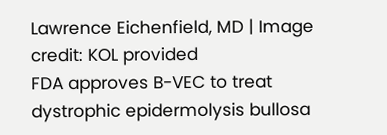Lawrence Eichenfield, MD | Image credit: KOL provided
FDA approves B-VEC to treat dystrophic epidermolysis bullosa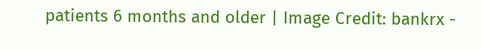patients 6 months and older | Image Credit: bankrx -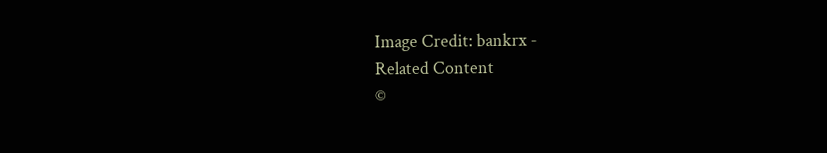Image Credit: bankrx -
Related Content
©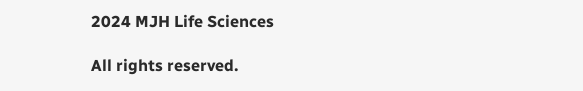2024 MJH Life Sciences

All rights reserved.